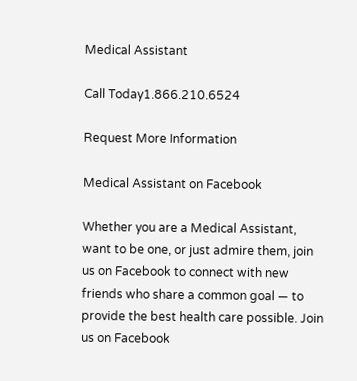Medical Assistant

Call Today1.866.210.6524

Request More Information

Medical Assistant on Facebook

Whether you are a Medical Assistant, want to be one, or just admire them, join us on Facebook to connect with new friends who share a common goal — to provide the best health care possible. Join us on Facebook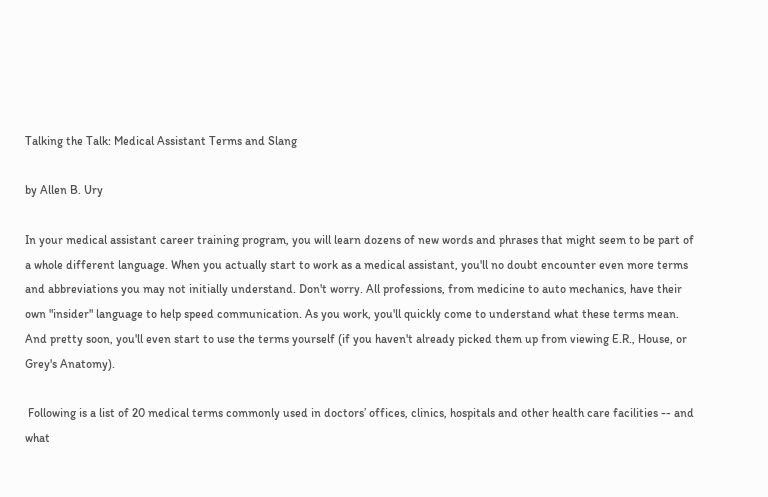Talking the Talk: Medical Assistant Terms and Slang

by Allen B. Ury

In your medical assistant career training program, you will learn dozens of new words and phrases that might seem to be part of a whole different language. When you actually start to work as a medical assistant, you'll no doubt encounter even more terms and abbreviations you may not initially understand. Don't worry. All professions, from medicine to auto mechanics, have their own "insider" language to help speed communication. As you work, you'll quickly come to understand what these terms mean. And pretty soon, you'll even start to use the terms yourself (if you haven't already picked them up from viewing E.R., House, or Grey's Anatomy).

 Following is a list of 20 medical terms commonly used in doctors’ offices, clinics, hospitals and other health care facilities -- and what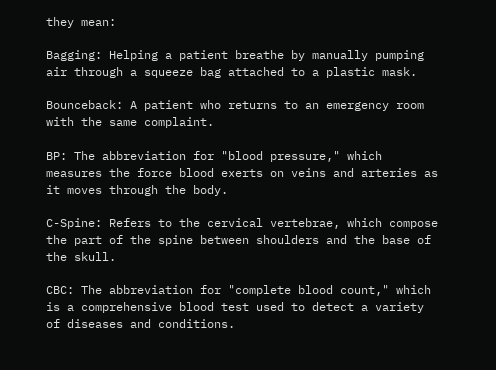they mean:

Bagging: Helping a patient breathe by manually pumping air through a squeeze bag attached to a plastic mask.

Bounceback: A patient who returns to an emergency room with the same complaint.

BP: The abbreviation for "blood pressure," which measures the force blood exerts on veins and arteries as it moves through the body.

C-Spine: Refers to the cervical vertebrae, which compose the part of the spine between shoulders and the base of the skull.

CBC: The abbreviation for "complete blood count," which is a comprehensive blood test used to detect a variety of diseases and conditions.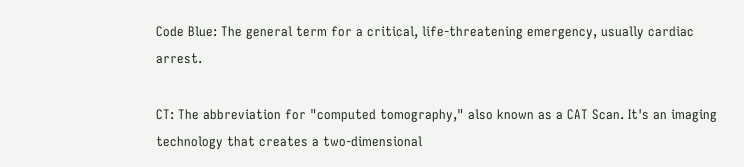Code Blue: The general term for a critical, life-threatening emergency, usually cardiac arrest.

CT: The abbreviation for "computed tomography," also known as a CAT Scan. It's an imaging technology that creates a two-dimensional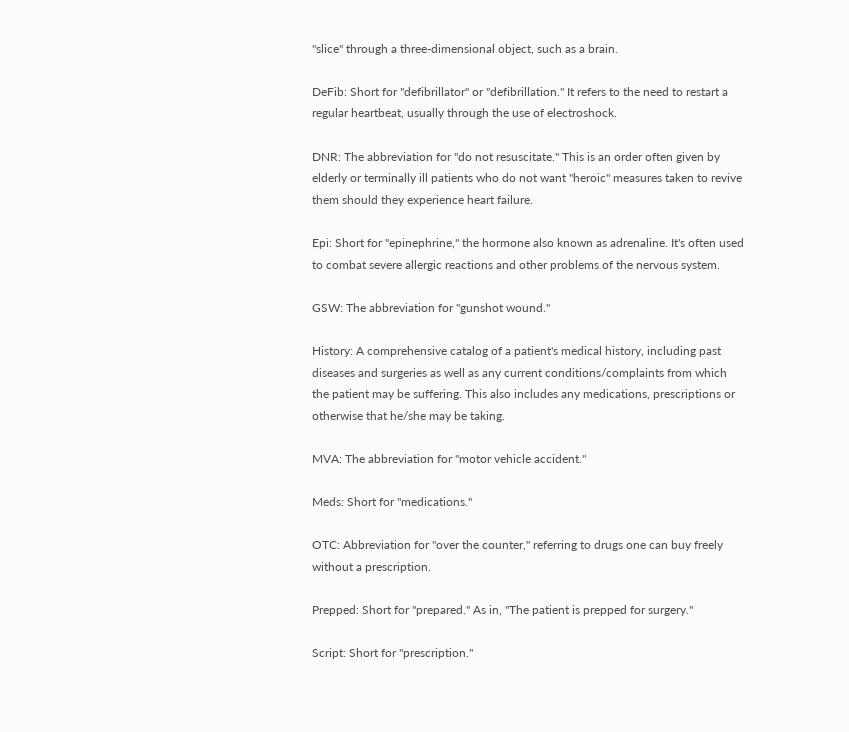"slice" through a three-dimensional object, such as a brain.

DeFib: Short for "defibrillator" or "defibrillation." It refers to the need to restart a regular heartbeat, usually through the use of electroshock.

DNR: The abbreviation for "do not resuscitate." This is an order often given by elderly or terminally ill patients who do not want "heroic" measures taken to revive them should they experience heart failure.

Epi: Short for "epinephrine," the hormone also known as adrenaline. It's often used to combat severe allergic reactions and other problems of the nervous system.

GSW: The abbreviation for "gunshot wound."

History: A comprehensive catalog of a patient's medical history, including past diseases and surgeries as well as any current conditions/complaints from which the patient may be suffering. This also includes any medications, prescriptions or otherwise that he/she may be taking.

MVA: The abbreviation for "motor vehicle accident."

Meds: Short for "medications."

OTC: Abbreviation for "over the counter," referring to drugs one can buy freely without a prescription.

Prepped: Short for "prepared." As in, "The patient is prepped for surgery."

Script: Short for "prescription."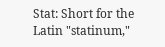Stat: Short for the Latin "statinum,"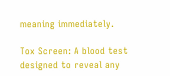meaning immediately.

Tox Screen: A blood test designed to reveal any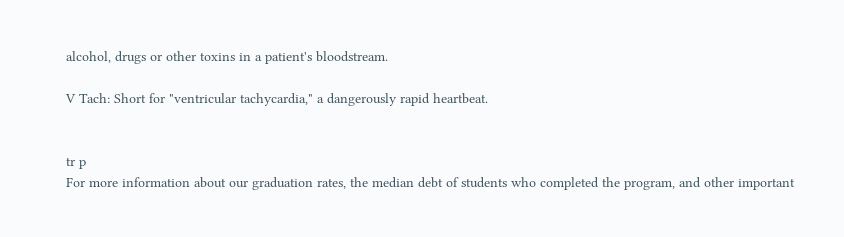alcohol, drugs or other toxins in a patient's bloodstream.

V Tach: Short for "ventricular tachycardia," a dangerously rapid heartbeat.


tr p
For more information about our graduation rates, the median debt of students who completed the program, and other important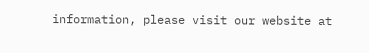information, please visit our website at